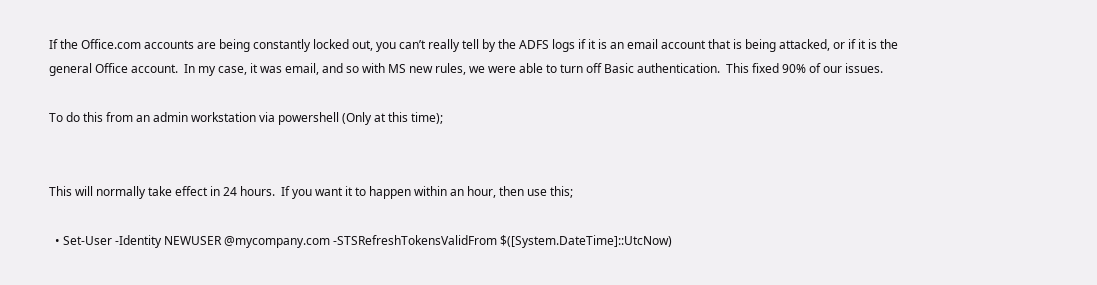If the Office.com accounts are being constantly locked out, you can’t really tell by the ADFS logs if it is an email account that is being attacked, or if it is the general Office account.  In my case, it was email, and so with MS new rules, we were able to turn off Basic authentication.  This fixed 90% of our issues.

To do this from an admin workstation via powershell (Only at this time);


This will normally take effect in 24 hours.  If you want it to happen within an hour, then use this;

  • Set-User -Identity NEWUSER @mycompany.com -STSRefreshTokensValidFrom $([System.DateTime]::UtcNow)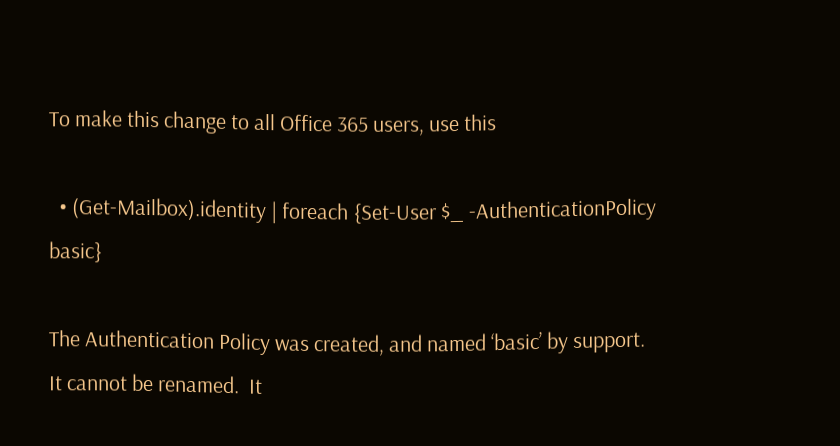To make this change to all Office 365 users, use this

  • (Get-Mailbox).identity | foreach {Set-User $_ -AuthenticationPolicy basic}

The Authentication Policy was created, and named ‘basic’ by support.  It cannot be renamed.  It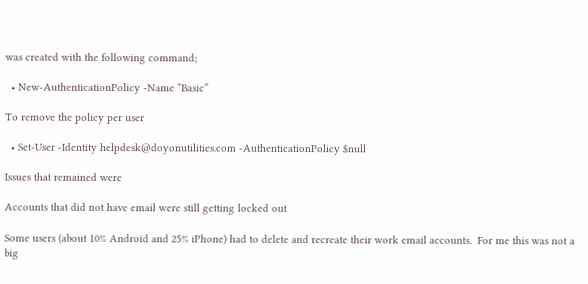was created with the following command;

  • New-AuthenticationPolicy -Name “Basic”

To remove the policy per user

  • Set-User -Identity helpdesk@doyonutilities.com -AuthenticationPolicy $null

Issues that remained were

Accounts that did not have email were still getting locked out

Some users (about 10% Android and 25% iPhone) had to delete and recreate their work email accounts.  For me this was not a big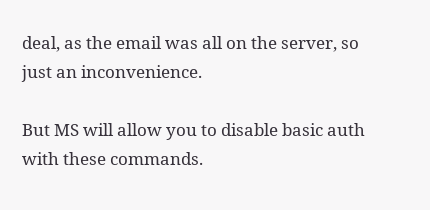deal, as the email was all on the server, so just an inconvenience.

But MS will allow you to disable basic auth with these commands.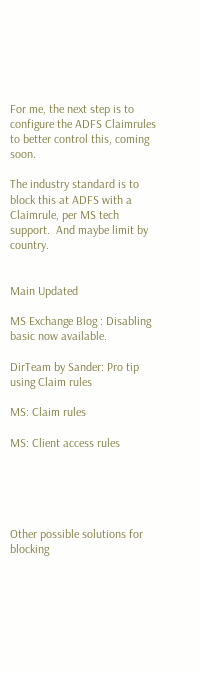For me, the next step is to configure the ADFS Claimrules to better control this, coming soon.

The industry standard is to block this at ADFS with a Claimrule, per MS tech support.  And maybe limit by country.


Main Updated

MS Exchange Blog : Disabling basic now available.

DirTeam by Sander: Pro tip using Claim rules

MS: Claim rules

MS: Client access rules





Other possible solutions for blocking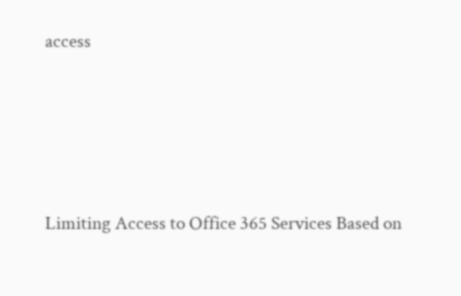access





Limiting Access to Office 365 Services Based on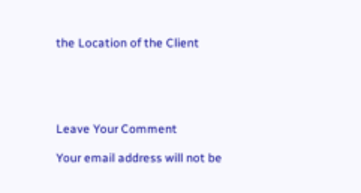the Location of the Client





Leave Your Comment

Your email address will not be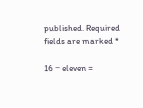published. Required fields are marked *

16 − eleven =